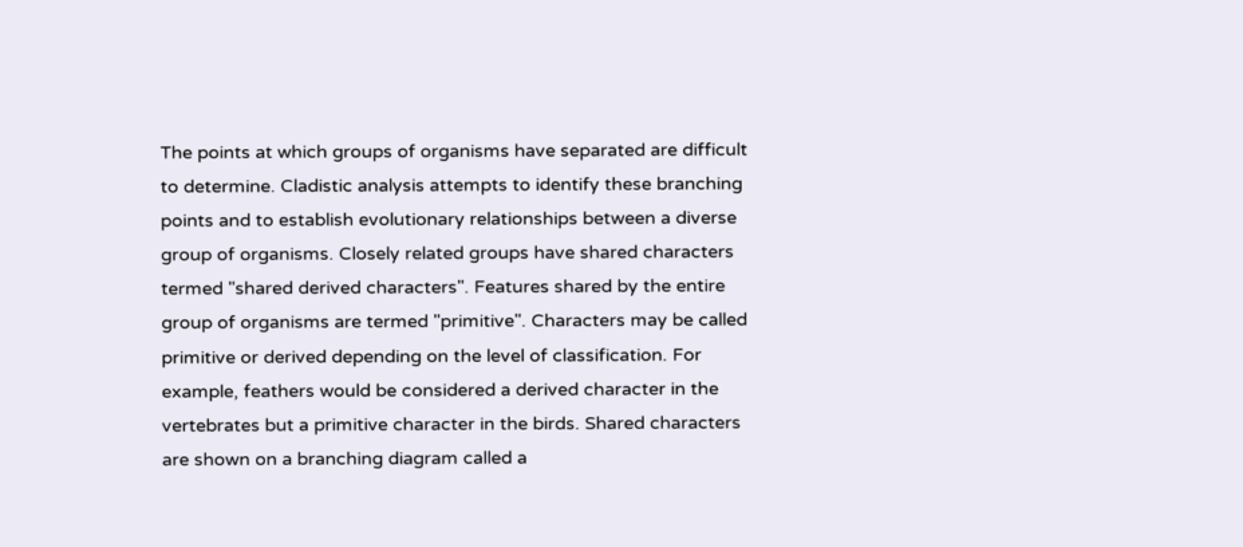The points at which groups of organisms have separated are difficult to determine. Cladistic analysis attempts to identify these branching points and to establish evolutionary relationships between a diverse group of organisms. Closely related groups have shared characters termed "shared derived characters". Features shared by the entire group of organisms are termed "primitive". Characters may be called primitive or derived depending on the level of classification. For example, feathers would be considered a derived character in the vertebrates but a primitive character in the birds. Shared characters are shown on a branching diagram called a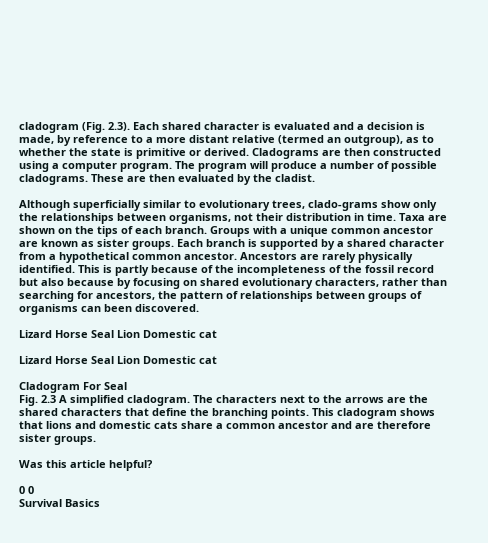cladogram (Fig. 2.3). Each shared character is evaluated and a decision is made, by reference to a more distant relative (termed an outgroup), as to whether the state is primitive or derived. Cladograms are then constructed using a computer program. The program will produce a number of possible cladograms. These are then evaluated by the cladist.

Although superficially similar to evolutionary trees, clado-grams show only the relationships between organisms, not their distribution in time. Taxa are shown on the tips of each branch. Groups with a unique common ancestor are known as sister groups. Each branch is supported by a shared character from a hypothetical common ancestor. Ancestors are rarely physically identified. This is partly because of the incompleteness of the fossil record but also because by focusing on shared evolutionary characters, rather than searching for ancestors, the pattern of relationships between groups of organisms can been discovered.

Lizard Horse Seal Lion Domestic cat

Lizard Horse Seal Lion Domestic cat

Cladogram For Seal
Fig. 2.3 A simplified cladogram. The characters next to the arrows are the shared characters that define the branching points. This cladogram shows that lions and domestic cats share a common ancestor and are therefore sister groups.

Was this article helpful?

0 0
Survival Basics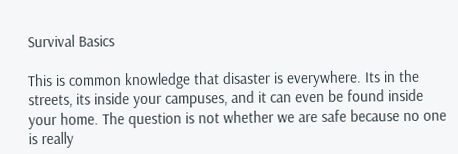Survival Basics

This is common knowledge that disaster is everywhere. Its in the streets, its inside your campuses, and it can even be found inside your home. The question is not whether we are safe because no one is really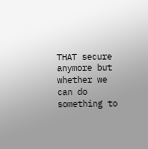THAT secure anymore but whether we can do something to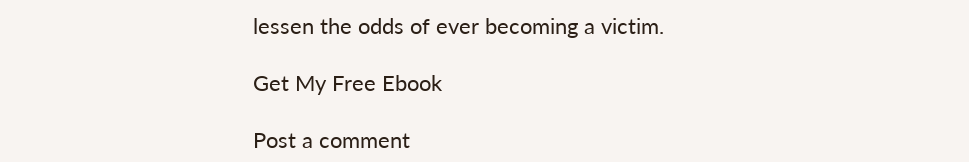lessen the odds of ever becoming a victim.

Get My Free Ebook

Post a comment